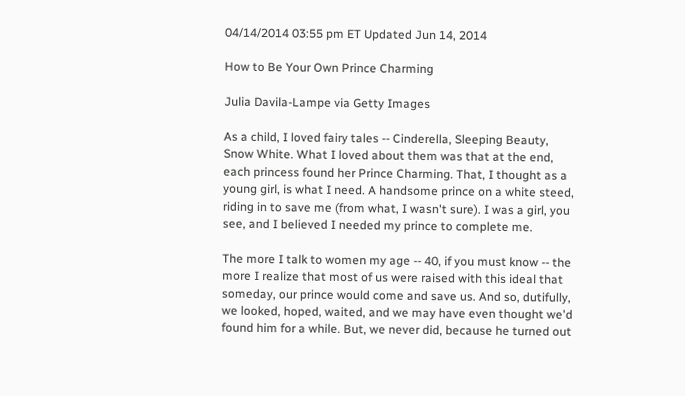04/14/2014 03:55 pm ET Updated Jun 14, 2014

How to Be Your Own Prince Charming

Julia Davila-Lampe via Getty Images

As a child, I loved fairy tales -- Cinderella, Sleeping Beauty, Snow White. What I loved about them was that at the end, each princess found her Prince Charming. That, I thought as a young girl, is what I need. A handsome prince on a white steed, riding in to save me (from what, I wasn't sure). I was a girl, you see, and I believed I needed my prince to complete me.

The more I talk to women my age -- 40, if you must know -- the more I realize that most of us were raised with this ideal that someday, our prince would come and save us. And so, dutifully, we looked, hoped, waited, and we may have even thought we'd found him for a while. But, we never did, because he turned out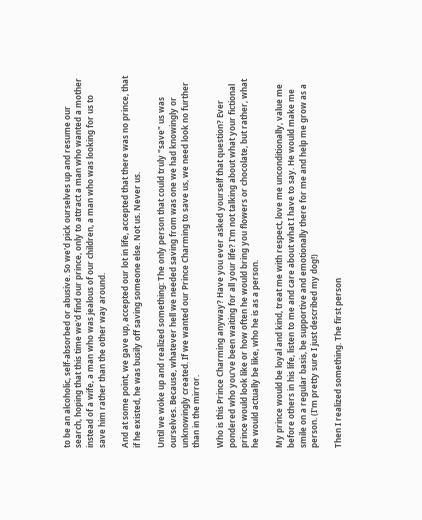to be an alcoholic, self-absorbed or abusive. So we'd pick ourselves up and resume our search, hoping that this time we'd find our prince, only to attract a man who wanted a mother instead of a wife, a man who was jealous of our children, a man who was looking for us to save him rather than the other way around.

And at some point, we gave up, accepted our lot in life, accepted that there was no prince, that if he existed, he was busily off saving someone else. Not us. Never us.

Until we woke up and realized something: The only person that could truly "save" us was ourselves. Because, whatever hell we needed saving from was one we had knowingly or unknowingly created. If we wanted our Prince Charming to save us, we need look no further than in the mirror.

Who is this Prince Charming anyway? Have you ever asked yourself that question? Ever pondered who you've been waiting for all your life? I'm not talking about what your fictional prince would look like or how often he would bring you flowers or chocolate, but rather, what he would actually be like, who he is as a person.

My prince would be loyal and kind, treat me with respect, love me unconditionally, value me before others in his life, listen to me and care about what I have to say. He would make me smile on a regular basis, be supportive and emotionally there for me and help me grow as a person. (I'm pretty sure I just described my dog!)

Then I realized something. The first person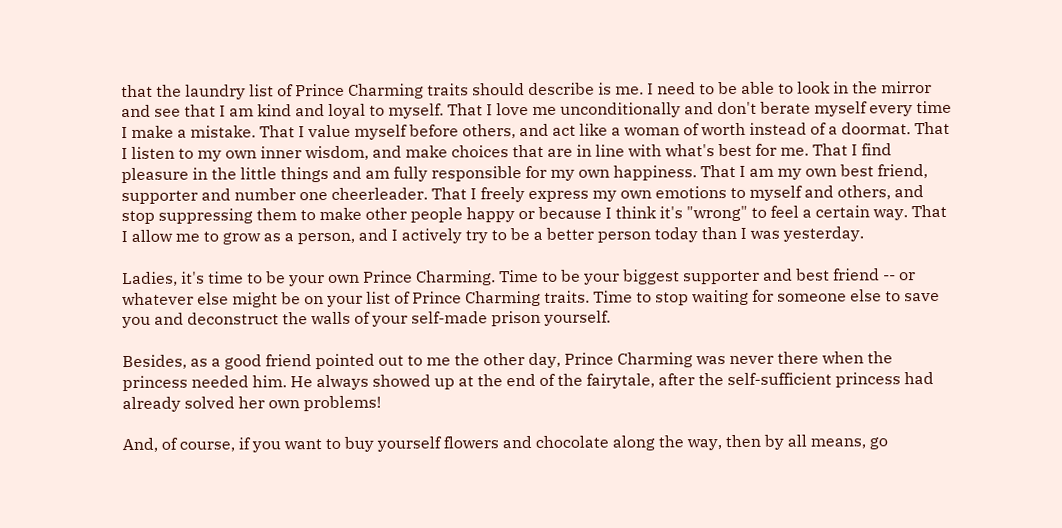that the laundry list of Prince Charming traits should describe is me. I need to be able to look in the mirror and see that I am kind and loyal to myself. That I love me unconditionally and don't berate myself every time I make a mistake. That I value myself before others, and act like a woman of worth instead of a doormat. That I listen to my own inner wisdom, and make choices that are in line with what's best for me. That I find pleasure in the little things and am fully responsible for my own happiness. That I am my own best friend, supporter and number one cheerleader. That I freely express my own emotions to myself and others, and stop suppressing them to make other people happy or because I think it's "wrong" to feel a certain way. That I allow me to grow as a person, and I actively try to be a better person today than I was yesterday.

Ladies, it's time to be your own Prince Charming. Time to be your biggest supporter and best friend -- or whatever else might be on your list of Prince Charming traits. Time to stop waiting for someone else to save you and deconstruct the walls of your self-made prison yourself.

Besides, as a good friend pointed out to me the other day, Prince Charming was never there when the princess needed him. He always showed up at the end of the fairytale, after the self-sufficient princess had already solved her own problems!

And, of course, if you want to buy yourself flowers and chocolate along the way, then by all means, go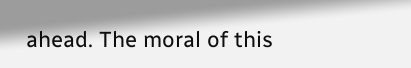ahead. The moral of this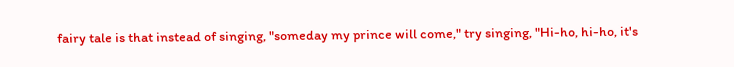fairy tale is that instead of singing, "someday my prince will come," try singing, "Hi-ho, hi-ho, it's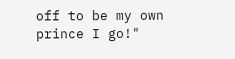off to be my own prince I go!"